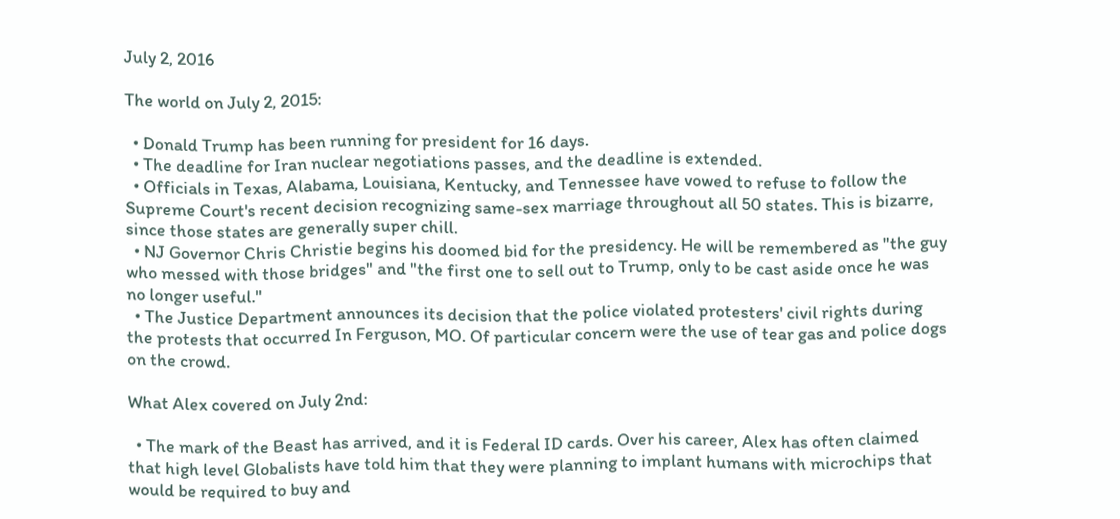July 2, 2016

The world on July 2, 2015:

  • Donald Trump has been running for president for 16 days.
  • The deadline for Iran nuclear negotiations passes, and the deadline is extended.
  • Officials in Texas, Alabama, Louisiana, Kentucky, and Tennessee have vowed to refuse to follow the Supreme Court's recent decision recognizing same-sex marriage throughout all 50 states. This is bizarre, since those states are generally super chill.
  • NJ Governor Chris Christie begins his doomed bid for the presidency. He will be remembered as "the guy who messed with those bridges" and "the first one to sell out to Trump, only to be cast aside once he was no longer useful."
  • The Justice Department announces its decision that the police violated protesters' civil rights during the protests that occurred In Ferguson, MO. Of particular concern were the use of tear gas and police dogs on the crowd.

What Alex covered on July 2nd:

  • The mark of the Beast has arrived, and it is Federal ID cards. Over his career, Alex has often claimed that high level Globalists have told him that they were planning to implant humans with microchips that would be required to buy and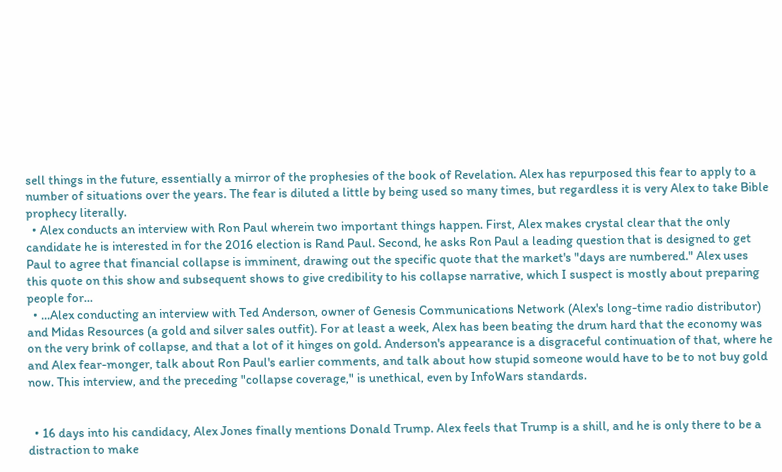sell things in the future, essentially a mirror of the prophesies of the book of Revelation. Alex has repurposed this fear to apply to a number of situations over the years. The fear is diluted a little by being used so many times, but regardless it is very Alex to take Bible prophecy literally.
  • Alex conducts an interview with Ron Paul wherein two important things happen. First, Alex makes crystal clear that the only candidate he is interested in for the 2016 election is Rand Paul. Second, he asks Ron Paul a leading question that is designed to get Paul to agree that financial collapse is imminent, drawing out the specific quote that the market's "days are numbered." Alex uses this quote on this show and subsequent shows to give credibility to his collapse narrative, which I suspect is mostly about preparing people for...
  • ...Alex conducting an interview with Ted Anderson, owner of Genesis Communications Network (Alex's long-time radio distributor) and Midas Resources (a gold and silver sales outfit). For at least a week, Alex has been beating the drum hard that the economy was on the very brink of collapse, and that a lot of it hinges on gold. Anderson's appearance is a disgraceful continuation of that, where he and Alex fear-monger, talk about Ron Paul's earlier comments, and talk about how stupid someone would have to be to not buy gold now. This interview, and the preceding "collapse coverage," is unethical, even by InfoWars standards.


  • 16 days into his candidacy, Alex Jones finally mentions Donald Trump. Alex feels that Trump is a shill, and he is only there to be a distraction to make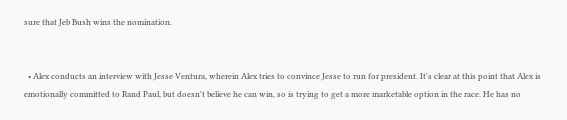sure that Jeb Bush wins the nomination.


  • Alex conducts an interview with Jesse Ventura, wherein Alex tries to convince Jesse to run for president. It's clear at this point that Alex is emotionally committed to Rand Paul, but doesn't believe he can win, so is trying to get a more marketable option in the race. He has no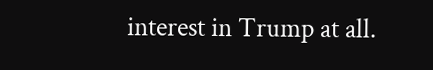interest in Trump at all.